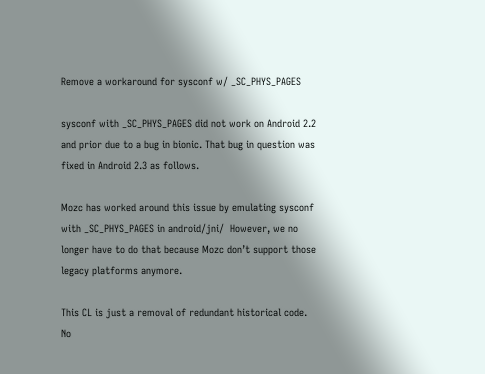Remove a workaround for sysconf w/ _SC_PHYS_PAGES

sysconf with _SC_PHYS_PAGES did not work on Android 2.2 and prior due to a bug in bionic. That bug in question was fixed in Android 2.3 as follows.

Mozc has worked around this issue by emulating sysconf with _SC_PHYS_PAGES in android/jni/  However, we no longer have to do that because Mozc don’t support those legacy platforms anymore.

This CL is just a removal of redundant historical code.  No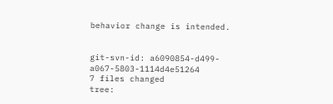behavior change is intended.


git-svn-id: a6090854-d499-a067-5803-1114d4e51264
7 files changed
tree: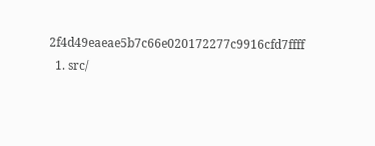2f4d49eaeae5b7c66e020172277c9916cfd7ffff
  1. src/